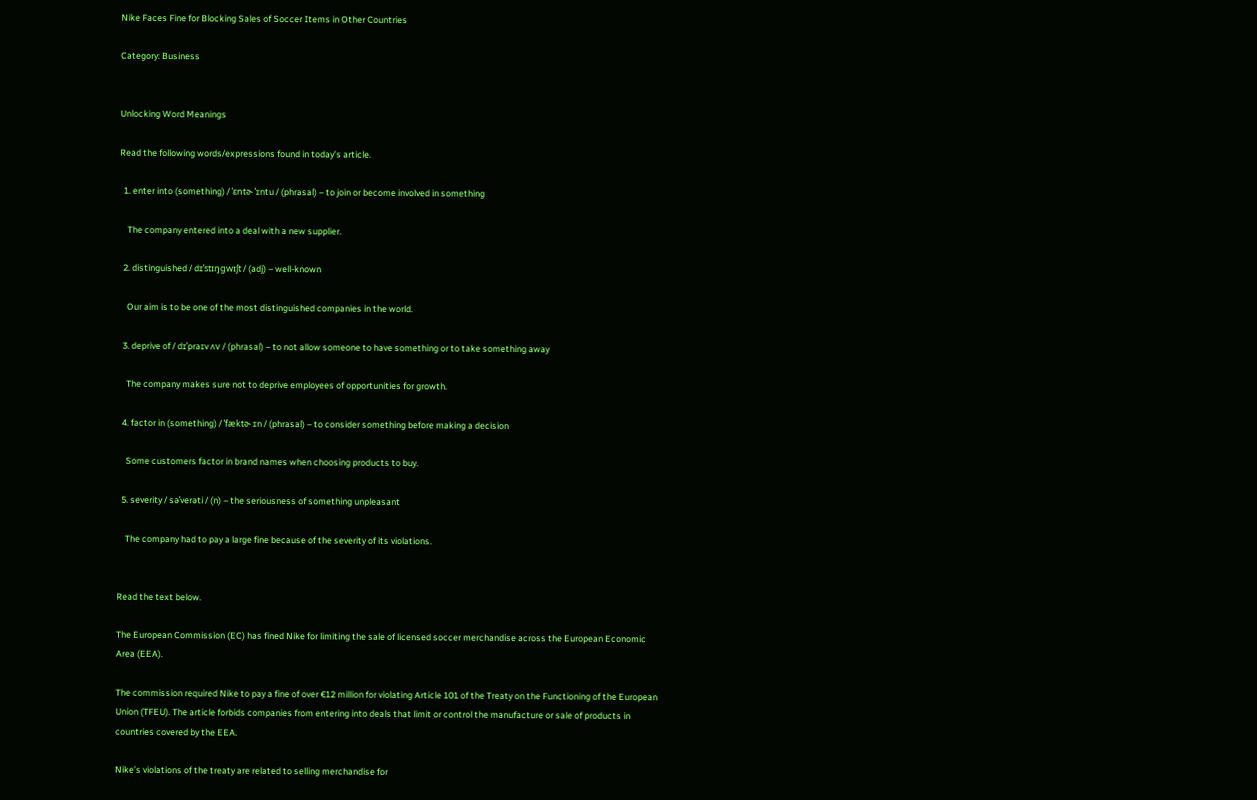Nike Faces Fine for Blocking Sales of Soccer Items in Other Countries

Category: Business


Unlocking Word Meanings

Read the following words/expressions found in today’s article.

  1. enter into (something) / ˈɛntɚ ˈɪntu / (phrasal) – to join or become involved in something

    The company entered into a deal with a new supplier.

  2. distinguished / dɪˈstɪŋgwɪʃt / (adj) – well-known

    Our aim is to be one of the most distinguished companies in the world.

  3. deprive of / dɪˈpraɪv ʌv / (phrasal) – to not allow someone to have something or to take something away

    The company makes sure not to deprive employees of opportunities for growth.

  4. factor in (something) / ˈfæktɚ ɪn / (phrasal) – to consider something before making a decision

    Some customers factor in brand names when choosing products to buy.

  5. severity / səˈverəti / (n) – the seriousness of something unpleasant

    The company had to pay a large fine because of the severity of its violations.


Read the text below.

The European Commission (EC) has fined Nike for limiting the sale of licensed soccer merchandise across the European Economic Area (EEA).

The commission required Nike to pay a fine of over €12 million for violating Article 101 of the Treaty on the Functioning of the European Union (TFEU). The article forbids companies from entering into deals that limit or control the manufacture or sale of products in countries covered by the EEA.

Nike’s violations of the treaty are related to selling merchandise for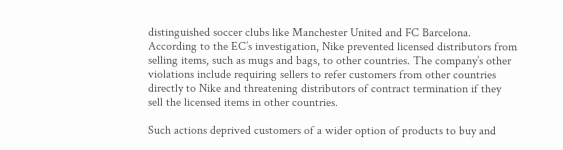distinguished soccer clubs like Manchester United and FC Barcelona. According to the EC’s investigation, Nike prevented licensed distributors from selling items, such as mugs and bags, to other countries. The company’s other violations include requiring sellers to refer customers from other countries directly to Nike and threatening distributors of contract termination if they sell the licensed items in other countries.

Such actions deprived customers of a wider option of products to buy and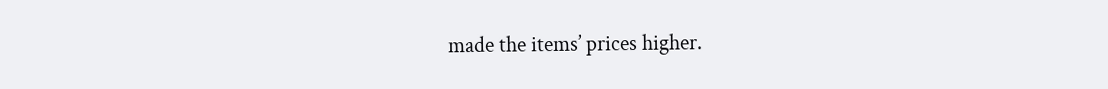made the items’ prices higher.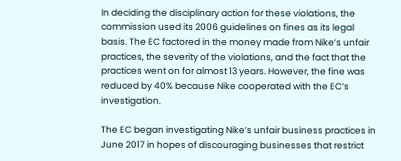In deciding the disciplinary action for these violations, the commission used its 2006 guidelines on fines as its legal basis. The EC factored in the money made from Nike’s unfair practices, the severity of the violations, and the fact that the practices went on for almost 13 years. However, the fine was reduced by 40% because Nike cooperated with the EC’s investigation.

The EC began investigating Nike’s unfair business practices in June 2017 in hopes of discouraging businesses that restrict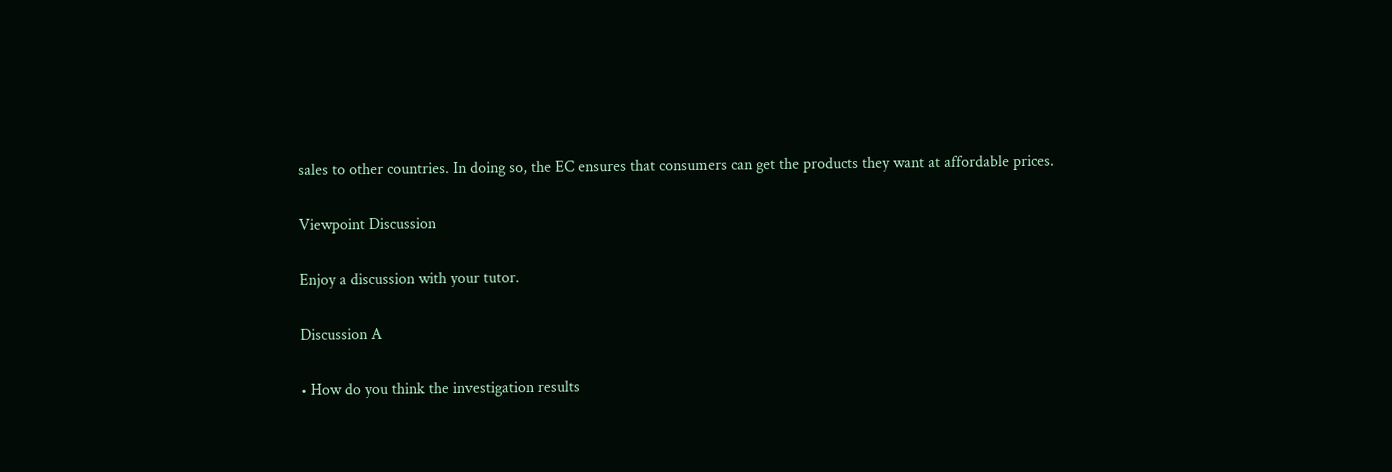sales to other countries. In doing so, the EC ensures that consumers can get the products they want at affordable prices.

Viewpoint Discussion

Enjoy a discussion with your tutor.

Discussion A

• How do you think the investigation results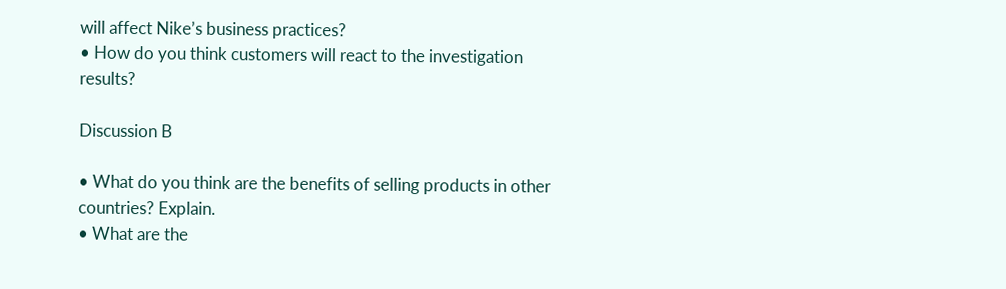will affect Nike’s business practices?
• How do you think customers will react to the investigation results?

Discussion B

• What do you think are the benefits of selling products in other countries? Explain.
• What are the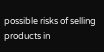possible risks of selling products in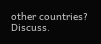other countries? Discuss.